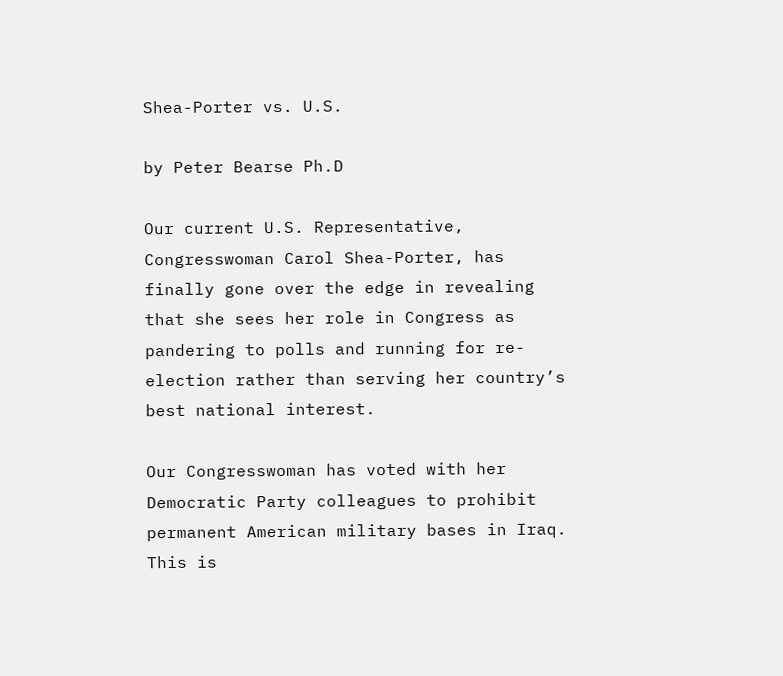Shea-Porter vs. U.S.

by Peter Bearse Ph.D

Our current U.S. Representative, Congresswoman Carol Shea-Porter, has finally gone over the edge in revealing that she sees her role in Congress as pandering to polls and running for re-election rather than serving her country’s best national interest.

Our Congresswoman has voted with her Democratic Party colleagues to prohibit permanent American military bases in Iraq. This is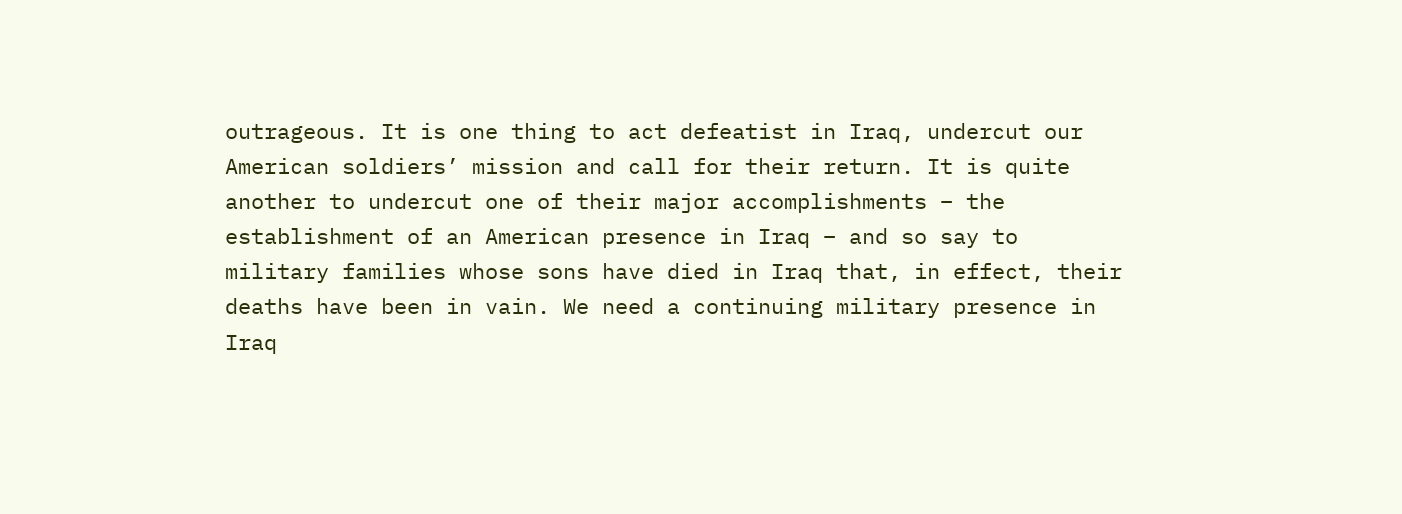outrageous. It is one thing to act defeatist in Iraq, undercut our American soldiers’ mission and call for their return. It is quite another to undercut one of their major accomplishments – the establishment of an American presence in Iraq – and so say to military families whose sons have died in Iraq that, in effect, their deaths have been in vain. We need a continuing military presence in Iraq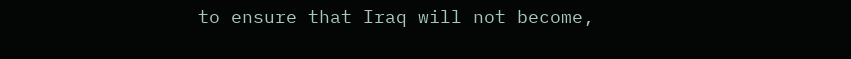to ensure that Iraq will not become,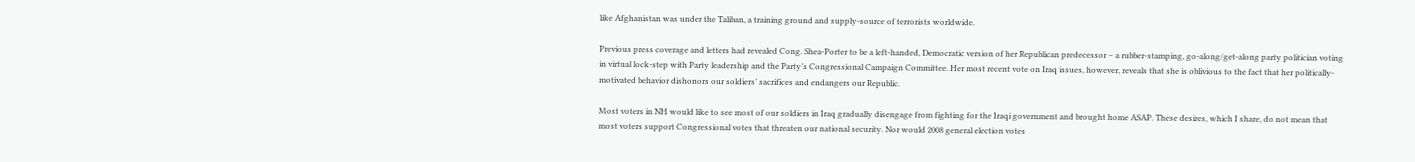like Afghanistan was under the Taliban, a training ground and supply-source of terrorists worldwide.

Previous press coverage and letters had revealed Cong. Shea-Porter to be a left-handed, Democratic version of her Republican predecessor – a rubber-stamping, go-along/get-along party politician voting in virtual lock-step with Party leadership and the Party’s Congressional Campaign Committee. Her most recent vote on Iraq issues, however, reveals that she is oblivious to the fact that her politically-motivated behavior dishonors our soldiers’ sacrifices and endangers our Republic.

Most voters in NH would like to see most of our soldiers in Iraq gradually disengage from fighting for the Iraqi government and brought home ASAP. These desires, which I share, do not mean that most voters support Congressional votes that threaten our national security. Nor would 2008 general election votes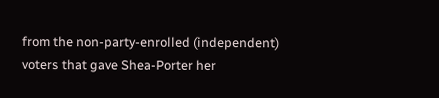from the non-party-enrolled (independent) voters that gave Shea-Porter her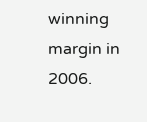winning margin in 2006.